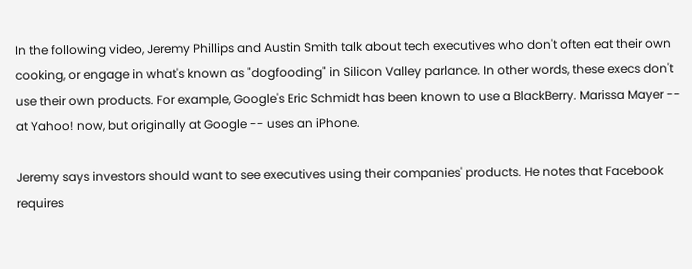In the following video, Jeremy Phillips and Austin Smith talk about tech executives who don't often eat their own cooking, or engage in what's known as "dogfooding" in Silicon Valley parlance. In other words, these execs don't use their own products. For example, Google's Eric Schmidt has been known to use a BlackBerry. Marissa Mayer -- at Yahoo! now, but originally at Google -- uses an iPhone.

Jeremy says investors should want to see executives using their companies' products. He notes that Facebook requires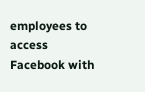employees to access Facebook with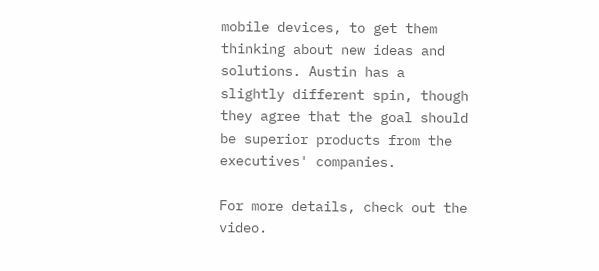mobile devices, to get them thinking about new ideas and solutions. Austin has a slightly different spin, though they agree that the goal should be superior products from the executives' companies.

For more details, check out the video.